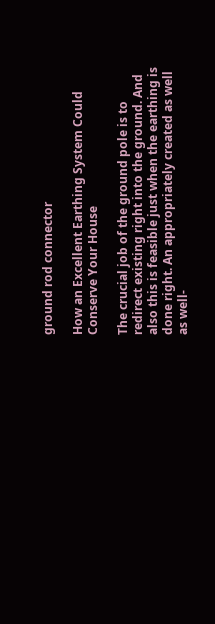ground rod connector

How an Excellent Earthing System Could Conserve Your House

The crucial job of the ground pole is to redirect existing right into the ground. And also this is feasible just when the earthing is done right. An appropriately created as well as well-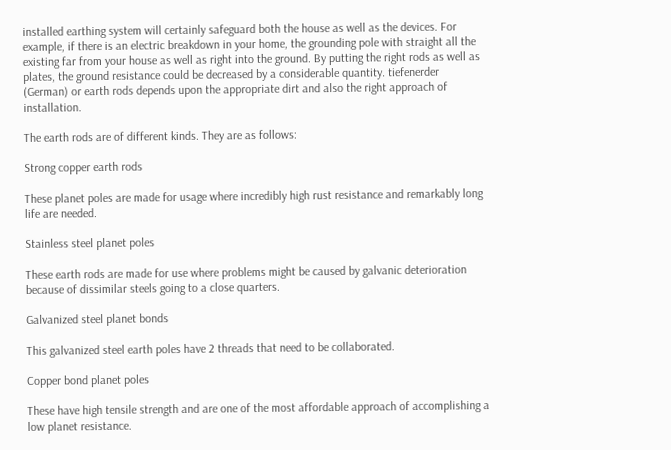installed earthing system will certainly safeguard both the house as well as the devices. For example, if there is an electric breakdown in your home, the grounding pole with straight all the existing far from your house as well as right into the ground. By putting the right rods as well as plates, the ground resistance could be decreased by a considerable quantity. tiefenerder (German) or earth rods depends upon the appropriate dirt and also the right approach of installation.

The earth rods are of different kinds. They are as follows:

Strong copper earth rods

These planet poles are made for usage where incredibly high rust resistance and remarkably long life are needed.

Stainless steel planet poles

These earth rods are made for use where problems might be caused by galvanic deterioration because of dissimilar steels going to a close quarters.

Galvanized steel planet bonds

This galvanized steel earth poles have 2 threads that need to be collaborated.

Copper bond planet poles

These have high tensile strength and are one of the most affordable approach of accomplishing a low planet resistance.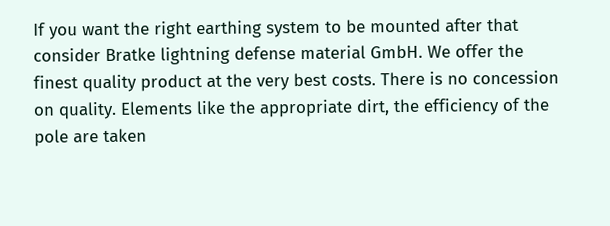If you want the right earthing system to be mounted after that consider Bratke lightning defense material GmbH. We offer the finest quality product at the very best costs. There is no concession on quality. Elements like the appropriate dirt, the efficiency of the pole are taken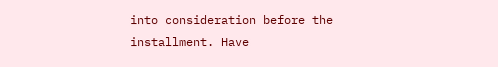into consideration before the installment. Have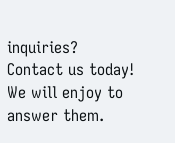inquiries? Contact us today! We will enjoy to answer them.